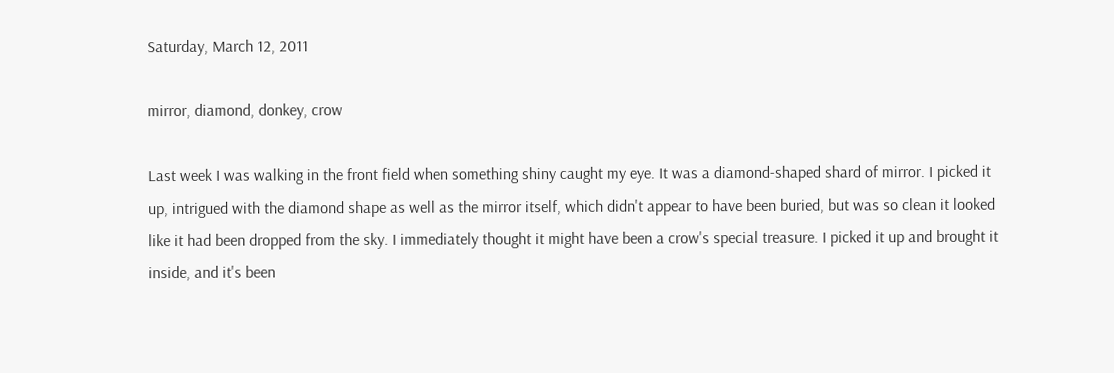Saturday, March 12, 2011

mirror, diamond, donkey, crow

Last week I was walking in the front field when something shiny caught my eye. It was a diamond-shaped shard of mirror. I picked it up, intrigued with the diamond shape as well as the mirror itself, which didn't appear to have been buried, but was so clean it looked like it had been dropped from the sky. I immediately thought it might have been a crow's special treasure. I picked it up and brought it inside, and it's been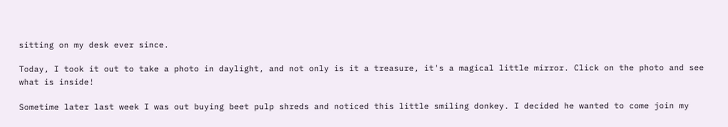sitting on my desk ever since.

Today, I took it out to take a photo in daylight, and not only is it a treasure, it's a magical little mirror. Click on the photo and see what is inside!

Sometime later last week I was out buying beet pulp shreds and noticed this little smiling donkey. I decided he wanted to come join my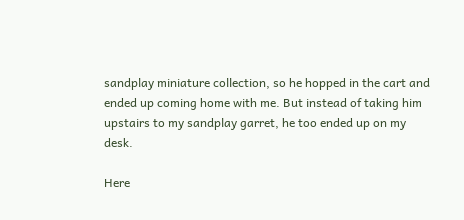sandplay miniature collection, so he hopped in the cart and ended up coming home with me. But instead of taking him upstairs to my sandplay garret, he too ended up on my desk.

Here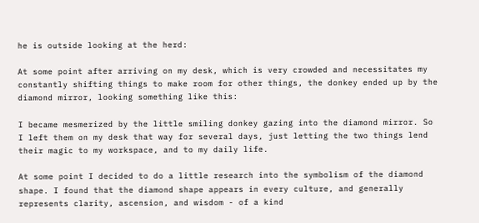he is outside looking at the herd:

At some point after arriving on my desk, which is very crowded and necessitates my constantly shifting things to make room for other things, the donkey ended up by the diamond mirror, looking something like this:

I became mesmerized by the little smiling donkey gazing into the diamond mirror. So I left them on my desk that way for several days, just letting the two things lend their magic to my workspace, and to my daily life.

At some point I decided to do a little research into the symbolism of the diamond shape. I found that the diamond shape appears in every culture, and generally represents clarity, ascension, and wisdom - of a kind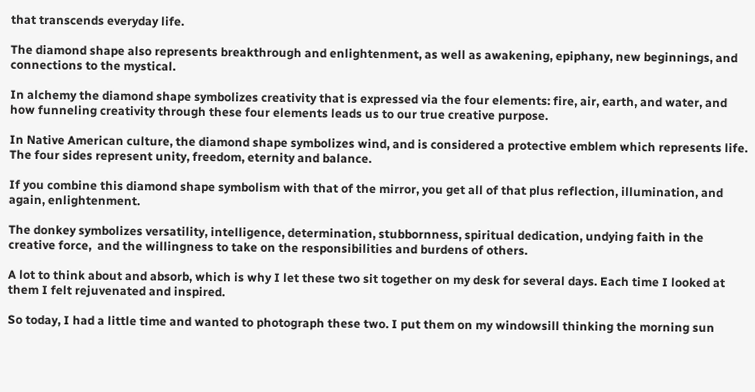that transcends everyday life.

The diamond shape also represents breakthrough and enlightenment, as well as awakening, epiphany, new beginnings, and connections to the mystical.

In alchemy the diamond shape symbolizes creativity that is expressed via the four elements: fire, air, earth, and water, and how funneling creativity through these four elements leads us to our true creative purpose.

In Native American culture, the diamond shape symbolizes wind, and is considered a protective emblem which represents life. The four sides represent unity, freedom, eternity and balance.

If you combine this diamond shape symbolism with that of the mirror, you get all of that plus reflection, illumination, and again, enlightenment.

The donkey symbolizes versatility, intelligence, determination, stubbornness, spiritual dedication, undying faith in the creative force,  and the willingness to take on the responsibilities and burdens of others.

A lot to think about and absorb, which is why I let these two sit together on my desk for several days. Each time I looked at them I felt rejuvenated and inspired.

So today, I had a little time and wanted to photograph these two. I put them on my windowsill thinking the morning sun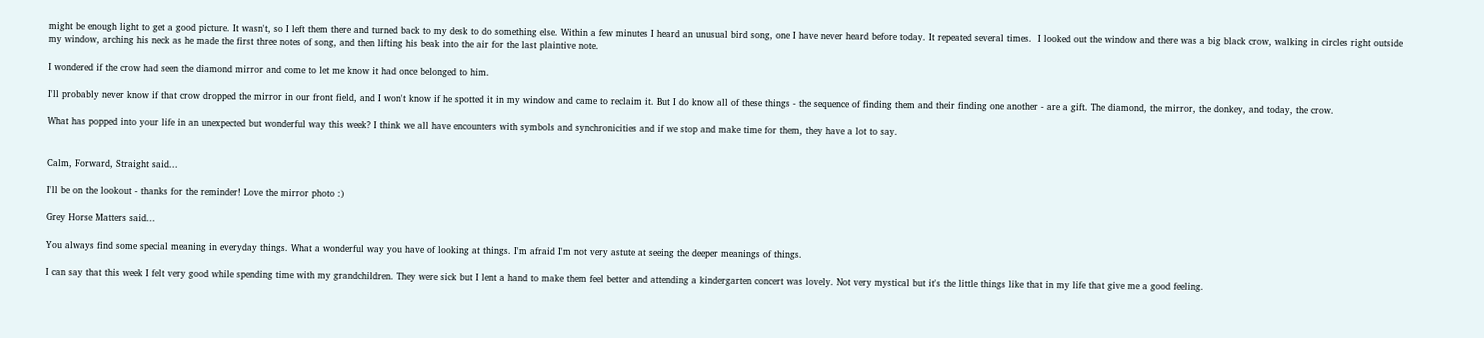might be enough light to get a good picture. It wasn't, so I left them there and turned back to my desk to do something else. Within a few minutes I heard an unusual bird song, one I have never heard before today. It repeated several times.  I looked out the window and there was a big black crow, walking in circles right outside my window, arching his neck as he made the first three notes of song, and then lifting his beak into the air for the last plaintive note.

I wondered if the crow had seen the diamond mirror and come to let me know it had once belonged to him.

I'll probably never know if that crow dropped the mirror in our front field, and I won't know if he spotted it in my window and came to reclaim it. But I do know all of these things - the sequence of finding them and their finding one another - are a gift. The diamond, the mirror, the donkey, and today, the crow.

What has popped into your life in an unexpected but wonderful way this week? I think we all have encounters with symbols and synchronicities and if we stop and make time for them, they have a lot to say.


Calm, Forward, Straight said...

I'll be on the lookout - thanks for the reminder! Love the mirror photo :)

Grey Horse Matters said...

You always find some special meaning in everyday things. What a wonderful way you have of looking at things. I'm afraid I'm not very astute at seeing the deeper meanings of things.

I can say that this week I felt very good while spending time with my grandchildren. They were sick but I lent a hand to make them feel better and attending a kindergarten concert was lovely. Not very mystical but it's the little things like that in my life that give me a good feeling.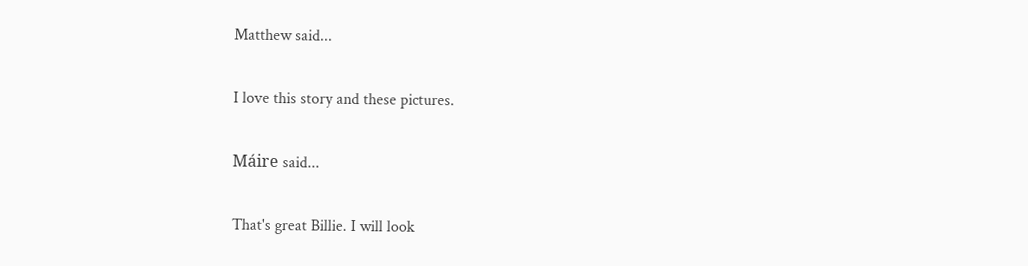Matthew said...

I love this story and these pictures.

Máire said...

That's great Billie. I will look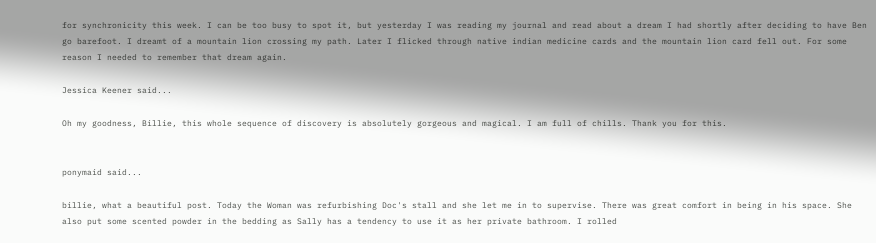for synchronicity this week. I can be too busy to spot it, but yesterday I was reading my journal and read about a dream I had shortly after deciding to have Ben go barefoot. I dreamt of a mountain lion crossing my path. Later I flicked through native indian medicine cards and the mountain lion card fell out. For some reason I needed to remember that dream again.

Jessica Keener said...

Oh my goodness, Billie, this whole sequence of discovery is absolutely gorgeous and magical. I am full of chills. Thank you for this.


ponymaid said...

billie, what a beautiful post. Today the Woman was refurbishing Doc's stall and she let me in to supervise. There was great comfort in being in his space. She also put some scented powder in the bedding as Sally has a tendency to use it as her private bathroom. I rolled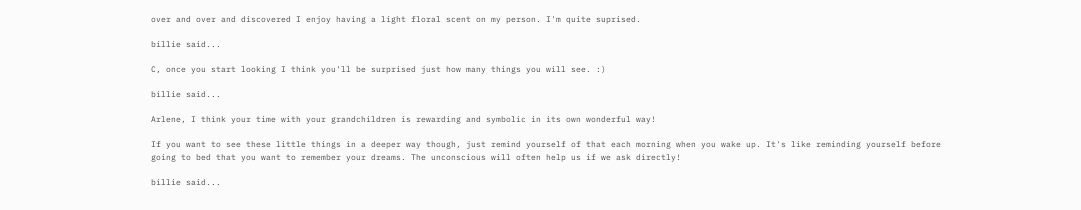over and over and discovered I enjoy having a light floral scent on my person. I'm quite suprised.

billie said...

C, once you start looking I think you'll be surprised just how many things you will see. :)

billie said...

Arlene, I think your time with your grandchildren is rewarding and symbolic in its own wonderful way!

If you want to see these little things in a deeper way though, just remind yourself of that each morning when you wake up. It's like reminding yourself before going to bed that you want to remember your dreams. The unconscious will often help us if we ask directly!

billie said...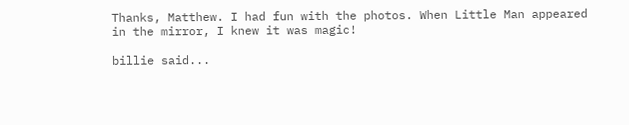Thanks, Matthew. I had fun with the photos. When Little Man appeared in the mirror, I knew it was magic!

billie said...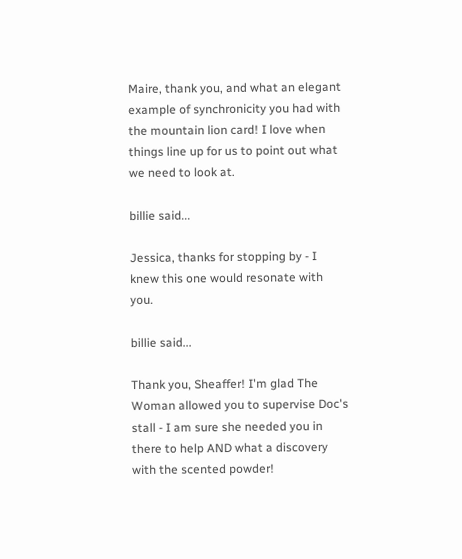Maire, thank you, and what an elegant example of synchronicity you had with the mountain lion card! I love when things line up for us to point out what we need to look at.

billie said...

Jessica, thanks for stopping by - I knew this one would resonate with you.

billie said...

Thank you, Sheaffer! I'm glad The Woman allowed you to supervise Doc's stall - I am sure she needed you in there to help AND what a discovery with the scented powder!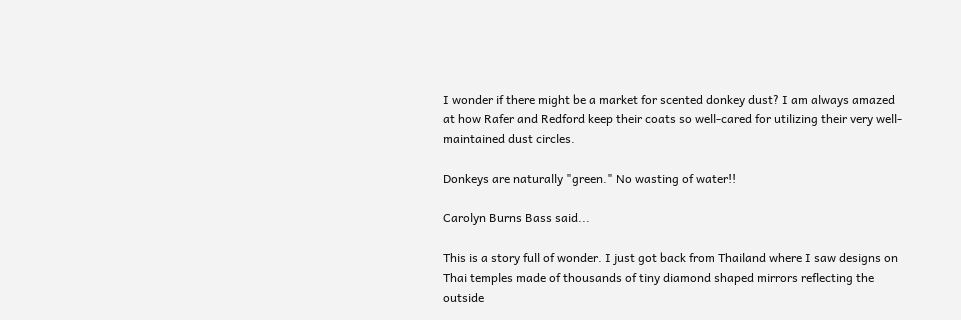I wonder if there might be a market for scented donkey dust? I am always amazed at how Rafer and Redford keep their coats so well-cared for utilizing their very well-maintained dust circles.

Donkeys are naturally "green." No wasting of water!!

Carolyn Burns Bass said...

This is a story full of wonder. I just got back from Thailand where I saw designs on Thai temples made of thousands of tiny diamond shaped mirrors reflecting the outside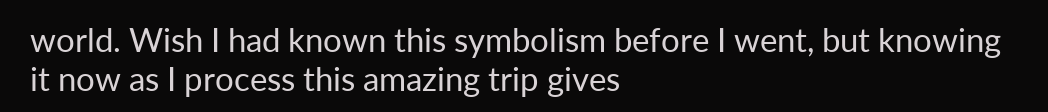world. Wish I had known this symbolism before I went, but knowing it now as I process this amazing trip gives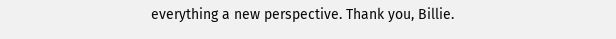everything a new perspective. Thank you, Billie.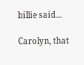billie said...

Carolyn, that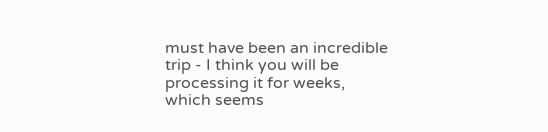must have been an incredible trip - I think you will be processing it for weeks, which seems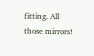fitting. All those mirrors!